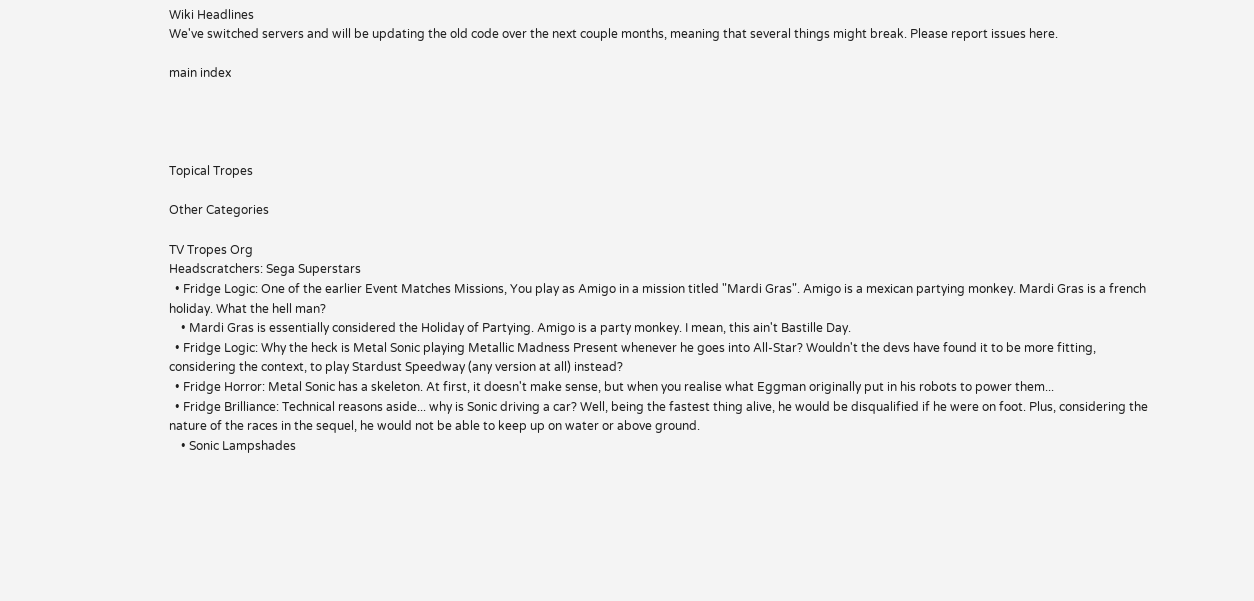Wiki Headlines
We've switched servers and will be updating the old code over the next couple months, meaning that several things might break. Please report issues here.

main index




Topical Tropes

Other Categories

TV Tropes Org
Headscratchers: Sega Superstars
  • Fridge Logic: One of the earlier Event Matches Missions, You play as Amigo in a mission titled "Mardi Gras". Amigo is a mexican partying monkey. Mardi Gras is a french holiday. What the hell man?
    • Mardi Gras is essentially considered the Holiday of Partying. Amigo is a party monkey. I mean, this ain't Bastille Day.
  • Fridge Logic: Why the heck is Metal Sonic playing Metallic Madness Present whenever he goes into All-Star? Wouldn't the devs have found it to be more fitting, considering the context, to play Stardust Speedway (any version at all) instead?
  • Fridge Horror: Metal Sonic has a skeleton. At first, it doesn't make sense, but when you realise what Eggman originally put in his robots to power them...
  • Fridge Brilliance: Technical reasons aside... why is Sonic driving a car? Well, being the fastest thing alive, he would be disqualified if he were on foot. Plus, considering the nature of the races in the sequel, he would not be able to keep up on water or above ground.
    • Sonic Lampshades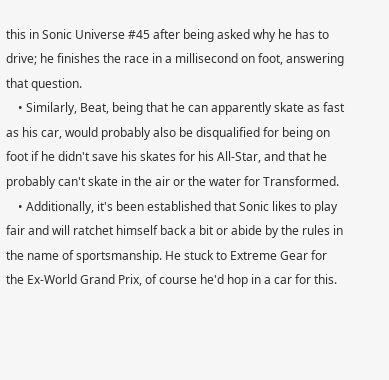this in Sonic Universe #45 after being asked why he has to drive; he finishes the race in a millisecond on foot, answering that question.
    • Similarly, Beat, being that he can apparently skate as fast as his car, would probably also be disqualified for being on foot if he didn't save his skates for his All-Star, and that he probably can't skate in the air or the water for Transformed.
    • Additionally, it's been established that Sonic likes to play fair and will ratchet himself back a bit or abide by the rules in the name of sportsmanship. He stuck to Extreme Gear for the Ex-World Grand Prix, of course he'd hop in a car for this.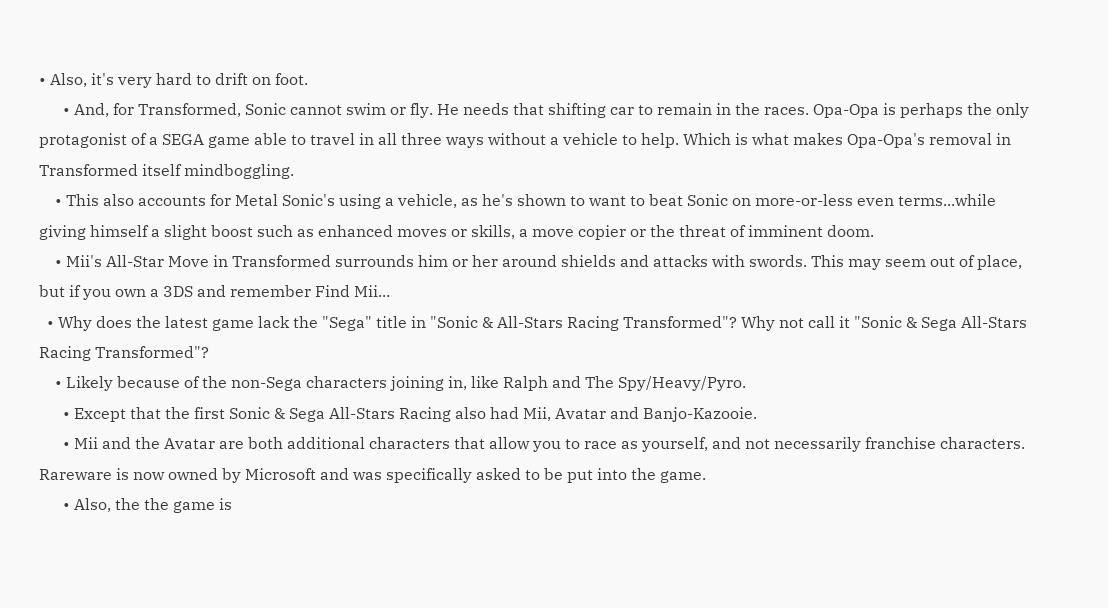• Also, it's very hard to drift on foot.
      • And, for Transformed, Sonic cannot swim or fly. He needs that shifting car to remain in the races. Opa-Opa is perhaps the only protagonist of a SEGA game able to travel in all three ways without a vehicle to help. Which is what makes Opa-Opa's removal in Transformed itself mindboggling.
    • This also accounts for Metal Sonic's using a vehicle, as he's shown to want to beat Sonic on more-or-less even terms...while giving himself a slight boost such as enhanced moves or skills, a move copier or the threat of imminent doom.
    • Mii's All-Star Move in Transformed surrounds him or her around shields and attacks with swords. This may seem out of place, but if you own a 3DS and remember Find Mii...
  • Why does the latest game lack the "Sega" title in "Sonic & All-Stars Racing Transformed"? Why not call it "Sonic & Sega All-Stars Racing Transformed"?
    • Likely because of the non-Sega characters joining in, like Ralph and The Spy/Heavy/Pyro.
      • Except that the first Sonic & Sega All-Stars Racing also had Mii, Avatar and Banjo-Kazooie.
      • Mii and the Avatar are both additional characters that allow you to race as yourself, and not necessarily franchise characters. Rareware is now owned by Microsoft and was specifically asked to be put into the game.
      • Also, the the game is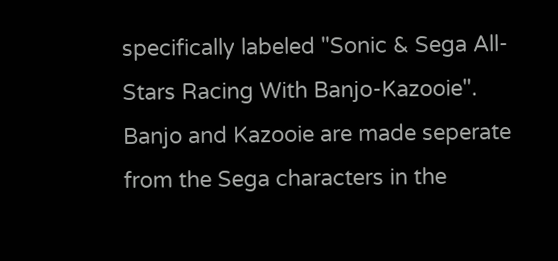specifically labeled "Sonic & Sega All-Stars Racing With Banjo-Kazooie". Banjo and Kazooie are made seperate from the Sega characters in the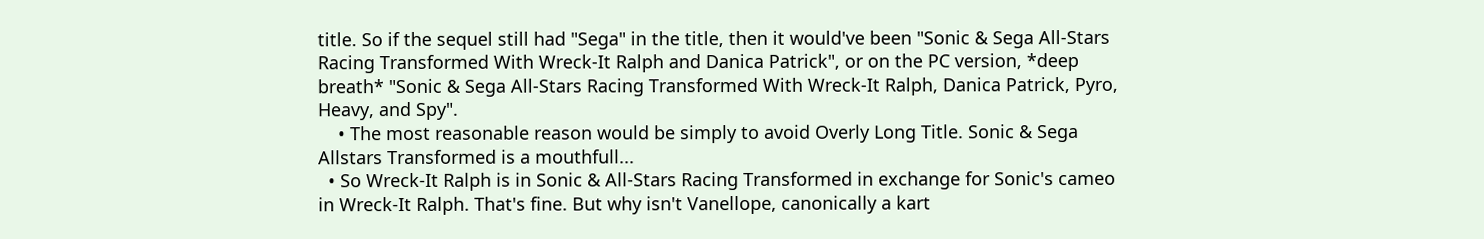title. So if the sequel still had "Sega" in the title, then it would've been "Sonic & Sega All-Stars Racing Transformed With Wreck-It Ralph and Danica Patrick", or on the PC version, *deep breath* "Sonic & Sega All-Stars Racing Transformed With Wreck-It Ralph, Danica Patrick, Pyro, Heavy, and Spy".
    • The most reasonable reason would be simply to avoid Overly Long Title. Sonic & Sega Allstars Transformed is a mouthfull...
  • So Wreck-It Ralph is in Sonic & All-Stars Racing Transformed in exchange for Sonic's cameo in Wreck-It Ralph. That's fine. But why isn't Vanellope, canonically a kart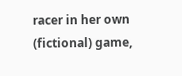racer in her own (fictional) game,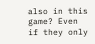also in this game? Even if they only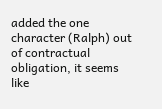added the one character (Ralph) out of contractual obligation, it seems like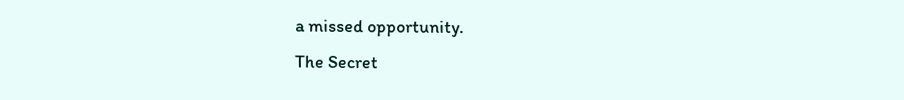a missed opportunity.
The Secret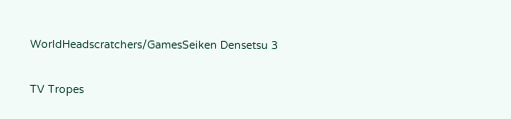WorldHeadscratchers/GamesSeiken Densetsu 3

TV Tropes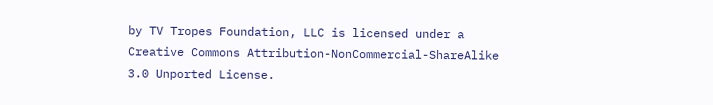by TV Tropes Foundation, LLC is licensed under a Creative Commons Attribution-NonCommercial-ShareAlike 3.0 Unported License.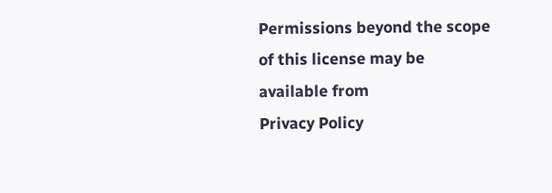Permissions beyond the scope of this license may be available from
Privacy Policy